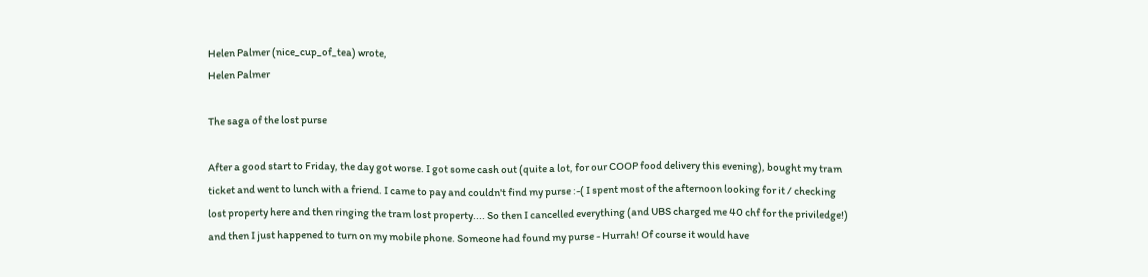Helen Palmer (nice_cup_of_tea) wrote,
Helen Palmer

The saga of the lost purse

After a good start to Friday, the day got worse. I got some cash out (quite a lot, for our COOP food delivery this evening), bought my tram ticket and went to lunch with a friend. I came to pay and couldn't find my purse :-( I spent most of the afternoon looking for it / checking lost property here and then ringing the tram lost property.... So then I cancelled everything (and UBS charged me 40 chf for the priviledge!) and then I just happened to turn on my mobile phone. Someone had found my purse - Hurrah! Of course it would have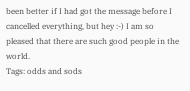been better if I had got the message before I cancelled everything, but hey :-) I am so pleased that there are such good people in the world.
Tags: odds and sods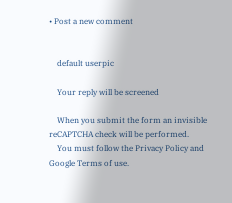• Post a new comment


    default userpic

    Your reply will be screened

    When you submit the form an invisible reCAPTCHA check will be performed.
    You must follow the Privacy Policy and Google Terms of use.